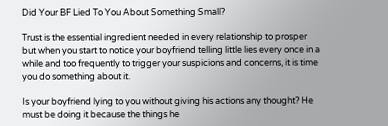Did Your BF Lied To You About Something Small?

Trust is the essential ingredient needed in every relationship to prosper but when you start to notice your boyfriend telling little lies every once in a while and too frequently to trigger your suspicions and concerns, it is time you do something about it.

Is your boyfriend lying to you without giving his actions any thought? He must be doing it because the things he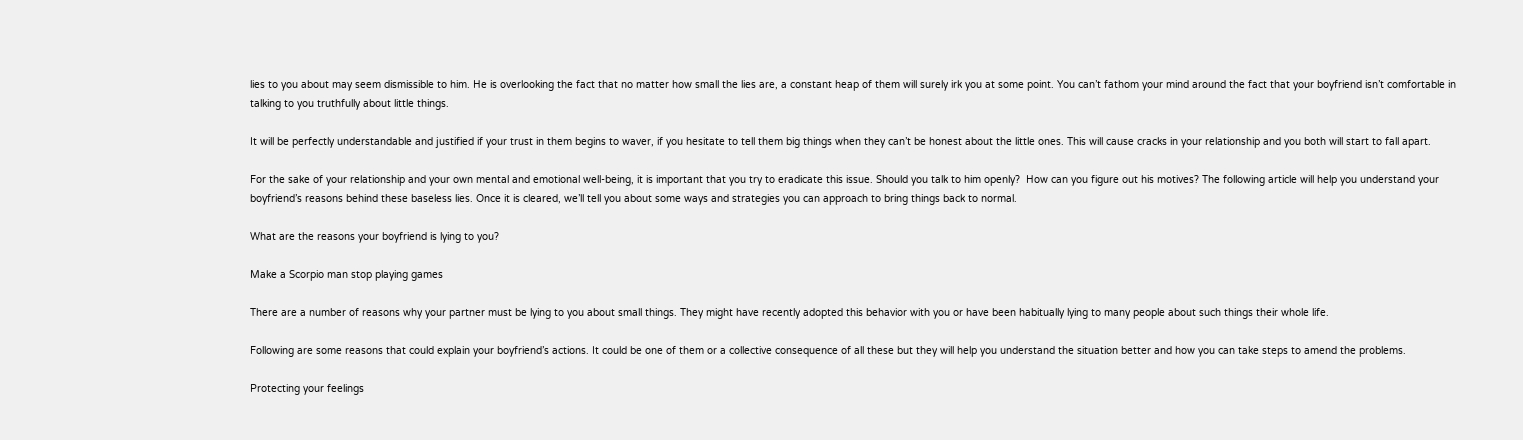lies to you about may seem dismissible to him. He is overlooking the fact that no matter how small the lies are, a constant heap of them will surely irk you at some point. You can’t fathom your mind around the fact that your boyfriend isn’t comfortable in talking to you truthfully about little things.

It will be perfectly understandable and justified if your trust in them begins to waver, if you hesitate to tell them big things when they can’t be honest about the little ones. This will cause cracks in your relationship and you both will start to fall apart.

For the sake of your relationship and your own mental and emotional well-being, it is important that you try to eradicate this issue. Should you talk to him openly?  How can you figure out his motives? The following article will help you understand your boyfriend’s reasons behind these baseless lies. Once it is cleared, we’ll tell you about some ways and strategies you can approach to bring things back to normal.

What are the reasons your boyfriend is lying to you?

Make a Scorpio man stop playing games

There are a number of reasons why your partner must be lying to you about small things. They might have recently adopted this behavior with you or have been habitually lying to many people about such things their whole life.

Following are some reasons that could explain your boyfriend’s actions. It could be one of them or a collective consequence of all these but they will help you understand the situation better and how you can take steps to amend the problems.

Protecting your feelings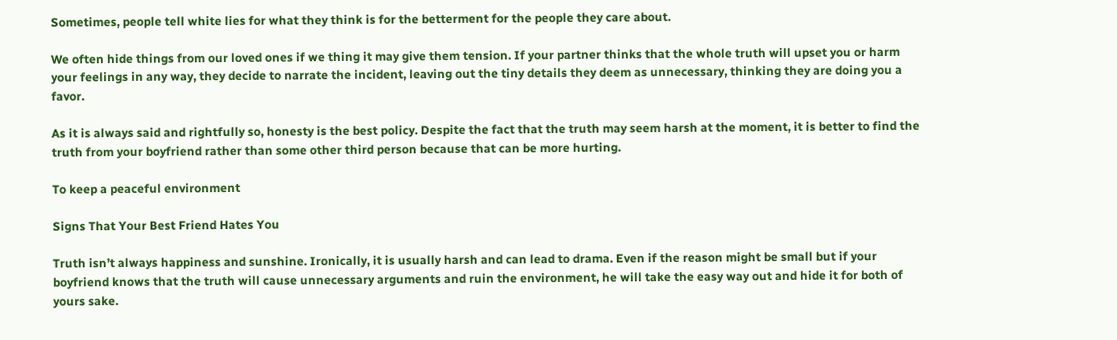Sometimes, people tell white lies for what they think is for the betterment for the people they care about.

We often hide things from our loved ones if we thing it may give them tension. If your partner thinks that the whole truth will upset you or harm your feelings in any way, they decide to narrate the incident, leaving out the tiny details they deem as unnecessary, thinking they are doing you a favor.

As it is always said and rightfully so, honesty is the best policy. Despite the fact that the truth may seem harsh at the moment, it is better to find the truth from your boyfriend rather than some other third person because that can be more hurting.

To keep a peaceful environment

Signs That Your Best Friend Hates You

Truth isn’t always happiness and sunshine. Ironically, it is usually harsh and can lead to drama. Even if the reason might be small but if your boyfriend knows that the truth will cause unnecessary arguments and ruin the environment, he will take the easy way out and hide it for both of yours sake.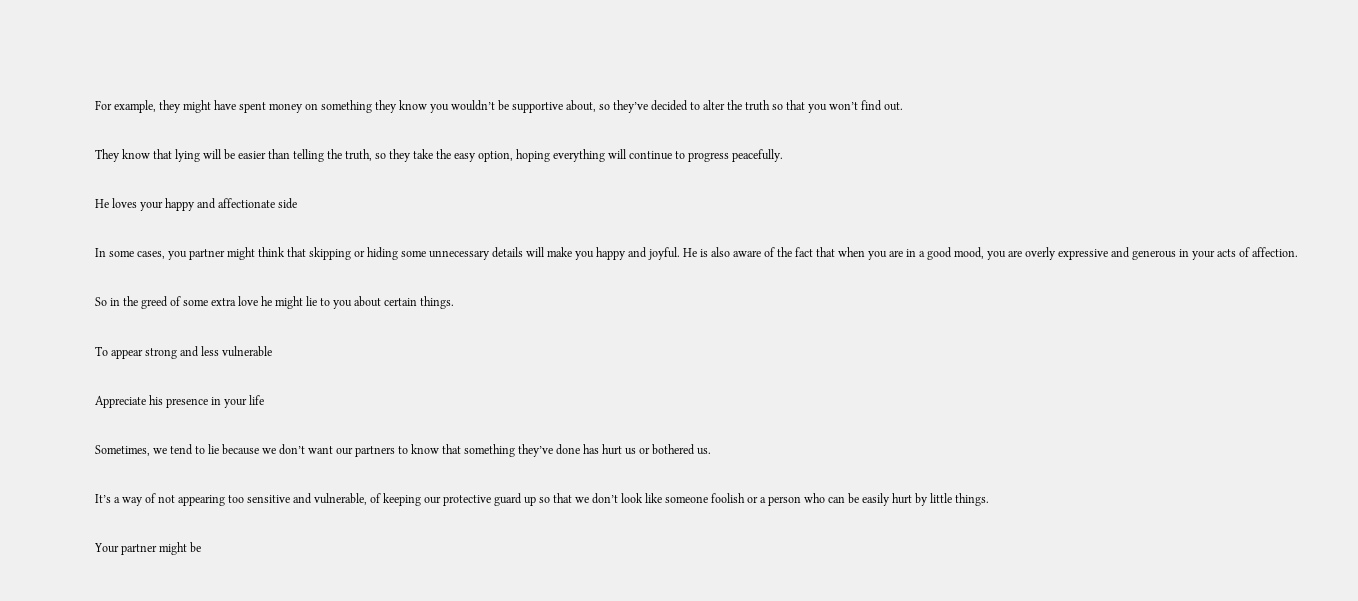For example, they might have spent money on something they know you wouldn’t be supportive about, so they’ve decided to alter the truth so that you won’t find out.

They know that lying will be easier than telling the truth, so they take the easy option, hoping everything will continue to progress peacefully.

He loves your happy and affectionate side

In some cases, you partner might think that skipping or hiding some unnecessary details will make you happy and joyful. He is also aware of the fact that when you are in a good mood, you are overly expressive and generous in your acts of affection.

So in the greed of some extra love he might lie to you about certain things.

To appear strong and less vulnerable

Appreciate his presence in your life

Sometimes, we tend to lie because we don’t want our partners to know that something they’ve done has hurt us or bothered us.

It’s a way of not appearing too sensitive and vulnerable, of keeping our protective guard up so that we don’t look like someone foolish or a person who can be easily hurt by little things.

Your partner might be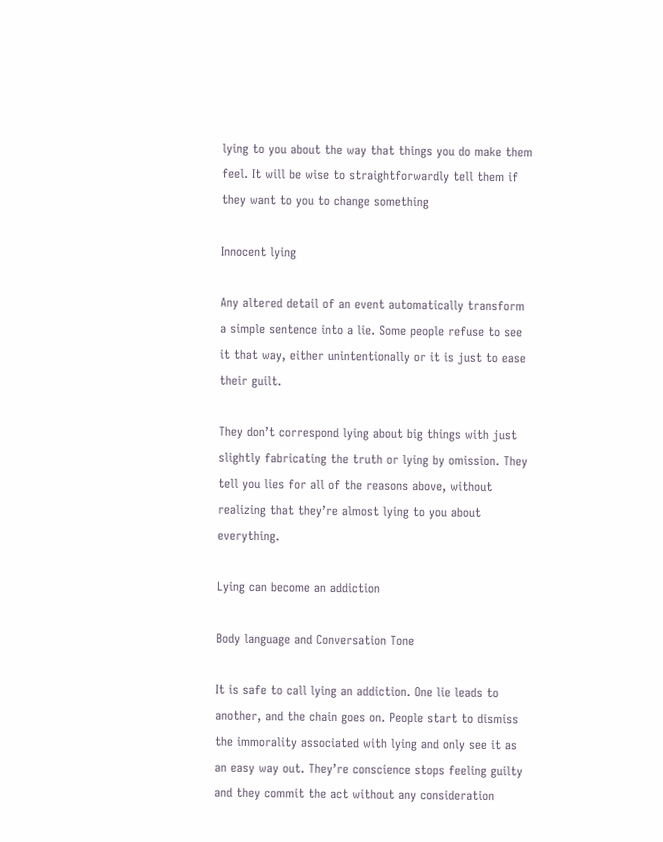lying to you about the way that things you do make them feel. It will be wise to straightforwardly tell them if they want to you to change something

Innocent lying

Any altered detail of an event automatically transform a simple sentence into a lie. Some people refuse to see it that way, either unintentionally or it is just to ease their guilt.

They don’t correspond lying about big things with just slightly fabricating the truth or lying by omission. They tell you lies for all of the reasons above, without realizing that they’re almost lying to you about everything.

Lying can become an addiction

Body language and Conversation Tone

It is safe to call lying an addiction. One lie leads to another, and the chain goes on. People start to dismiss the immorality associated with lying and only see it as an easy way out. They’re conscience stops feeling guilty and they commit the act without any consideration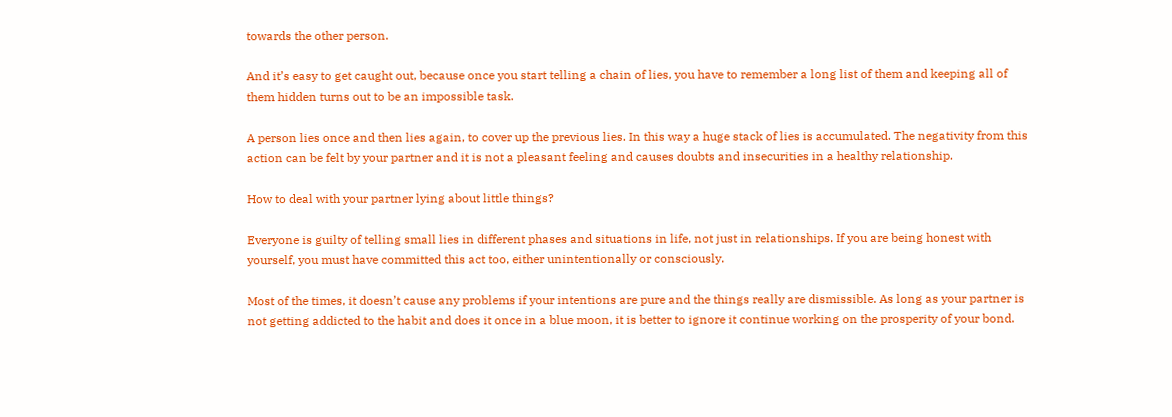towards the other person.

And it’s easy to get caught out, because once you start telling a chain of lies, you have to remember a long list of them and keeping all of them hidden turns out to be an impossible task.

A person lies once and then lies again, to cover up the previous lies. In this way a huge stack of lies is accumulated. The negativity from this action can be felt by your partner and it is not a pleasant feeling and causes doubts and insecurities in a healthy relationship.

How to deal with your partner lying about little things?

Everyone is guilty of telling small lies in different phases and situations in life, not just in relationships. If you are being honest with yourself, you must have committed this act too, either unintentionally or consciously.

Most of the times, it doesn’t cause any problems if your intentions are pure and the things really are dismissible. As long as your partner is not getting addicted to the habit and does it once in a blue moon, it is better to ignore it continue working on the prosperity of your bond.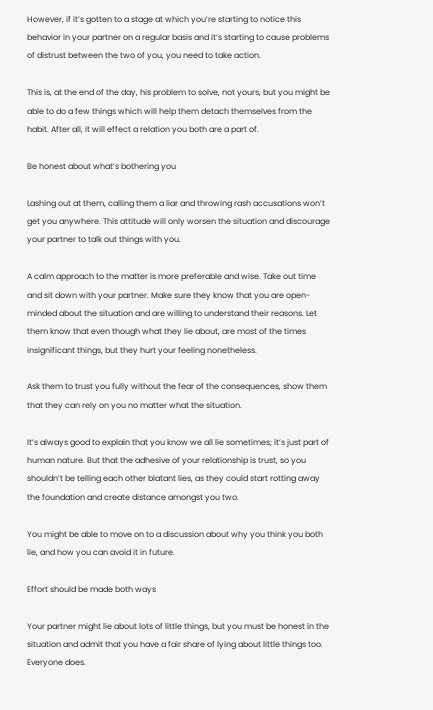However, if it’s gotten to a stage at which you’re starting to notice this behavior in your partner on a regular basis and it’s starting to cause problems of distrust between the two of you, you need to take action.

This is, at the end of the day, his problem to solve, not yours, but you might be able to do a few things which will help them detach themselves from the habit. After all, it will effect a relation you both are a part of.

Be honest about what’s bothering you

Lashing out at them, calling them a liar and throwing rash accusations won’t get you anywhere. This attitude will only worsen the situation and discourage your partner to talk out things with you.

A calm approach to the matter is more preferable and wise. Take out time and sit down with your partner. Make sure they know that you are open-minded about the situation and are willing to understand their reasons. Let them know that even though what they lie about, are most of the times insignificant things, but they hurt your feeling nonetheless.

Ask them to trust you fully without the fear of the consequences, show them that they can rely on you no matter what the situation.

It’s always good to explain that you know we all lie sometimes; it’s just part of human nature. But that the adhesive of your relationship is trust, so you shouldn’t be telling each other blatant lies, as they could start rotting away the foundation and create distance amongst you two.

You might be able to move on to a discussion about why you think you both lie, and how you can avoid it in future.

Effort should be made both ways

Your partner might lie about lots of little things, but you must be honest in the situation and admit that you have a fair share of lying about little things too. Everyone does.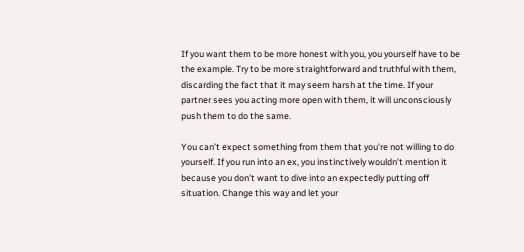If you want them to be more honest with you, you yourself have to be the example. Try to be more straightforward and truthful with them, discarding the fact that it may seem harsh at the time. If your partner sees you acting more open with them, it will unconsciously push them to do the same.

You can’t expect something from them that you’re not willing to do yourself. If you run into an ex, you instinctively wouldn’t mention it because you don’t want to dive into an expectedly putting off situation. Change this way and let your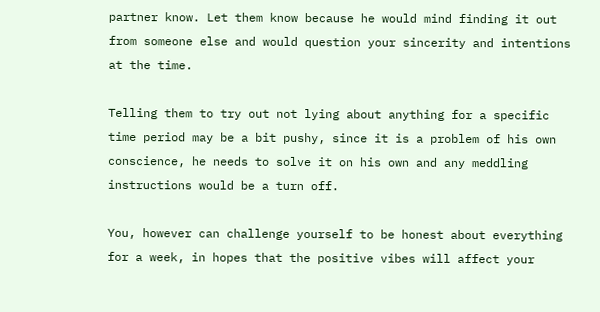partner know. Let them know because he would mind finding it out from someone else and would question your sincerity and intentions at the time.

Telling them to try out not lying about anything for a specific time period may be a bit pushy, since it is a problem of his own conscience, he needs to solve it on his own and any meddling instructions would be a turn off.

You, however can challenge yourself to be honest about everything for a week, in hopes that the positive vibes will affect your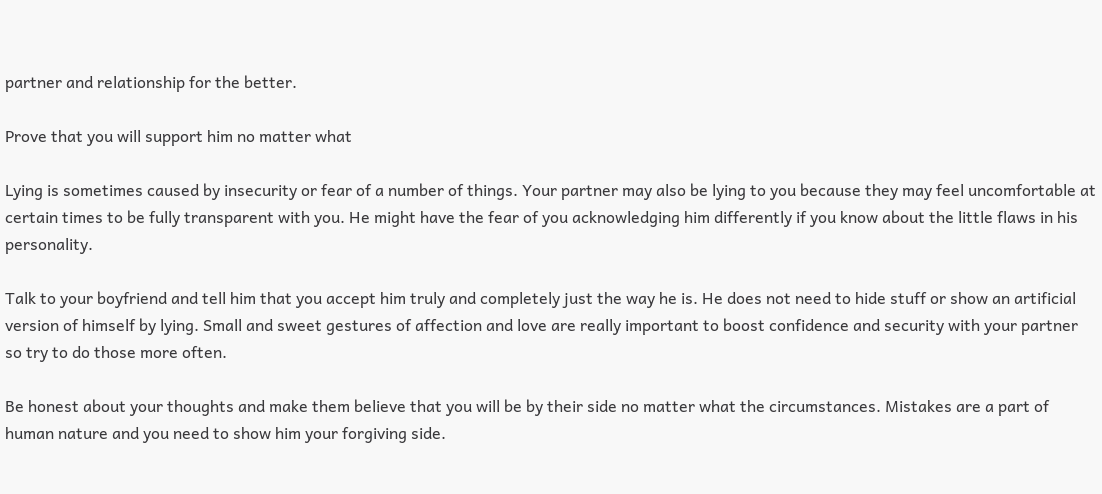partner and relationship for the better.

Prove that you will support him no matter what

Lying is sometimes caused by insecurity or fear of a number of things. Your partner may also be lying to you because they may feel uncomfortable at certain times to be fully transparent with you. He might have the fear of you acknowledging him differently if you know about the little flaws in his personality.

Talk to your boyfriend and tell him that you accept him truly and completely just the way he is. He does not need to hide stuff or show an artificial version of himself by lying. Small and sweet gestures of affection and love are really important to boost confidence and security with your partner so try to do those more often.

Be honest about your thoughts and make them believe that you will be by their side no matter what the circumstances. Mistakes are a part of human nature and you need to show him your forgiving side.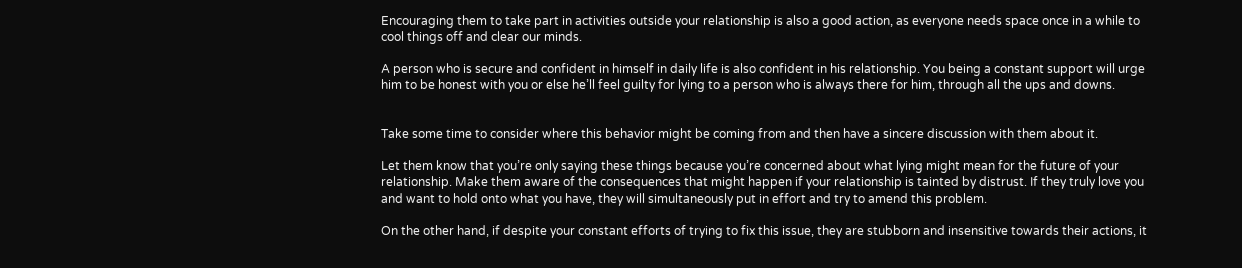Encouraging them to take part in activities outside your relationship is also a good action, as everyone needs space once in a while to cool things off and clear our minds.

A person who is secure and confident in himself in daily life is also confident in his relationship. You being a constant support will urge him to be honest with you or else he’ll feel guilty for lying to a person who is always there for him, through all the ups and downs.


Take some time to consider where this behavior might be coming from and then have a sincere discussion with them about it.

Let them know that you’re only saying these things because you’re concerned about what lying might mean for the future of your relationship. Make them aware of the consequences that might happen if your relationship is tainted by distrust. If they truly love you and want to hold onto what you have, they will simultaneously put in effort and try to amend this problem.

On the other hand, if despite your constant efforts of trying to fix this issue, they are stubborn and insensitive towards their actions, it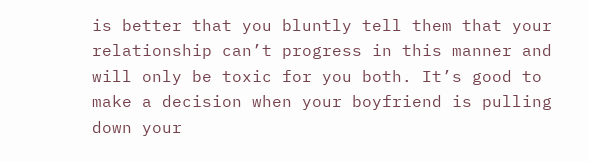is better that you bluntly tell them that your relationship can’t progress in this manner and will only be toxic for you both. It’s good to make a decision when your boyfriend is pulling down your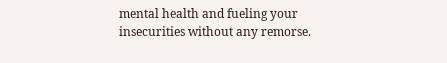mental health and fueling your insecurities without any remorse.